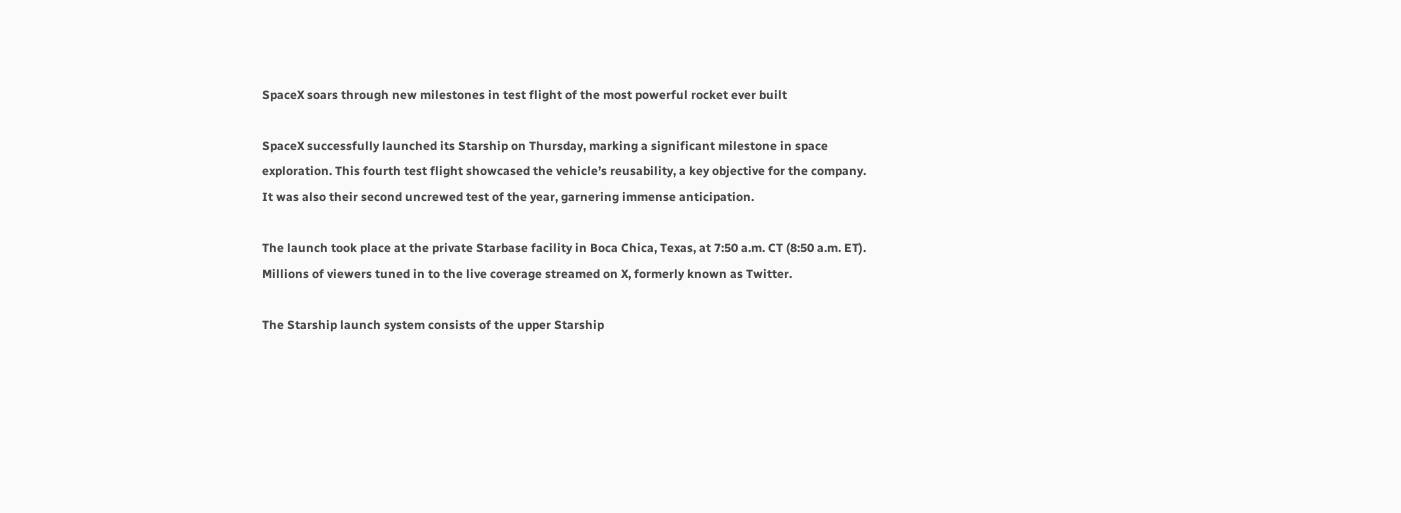SpaceX soars through new milestones in test flight of the most powerful rocket ever built

SpaceX successfully launched its Starship on Thursday, marking a significant milestone in space exploration. This fourth test flight showcased the vehicle’s reusability, a key objective for the company. It was also their second uncrewed test of the year, garnering immense anticipation.

The launch took place at the private Starbase facility in Boca Chica, Texas, at 7:50 a.m. CT (8:50 a.m. ET). Millions of viewers tuned in to the live coverage streamed on X, formerly known as Twitter.

The Starship launch system consists of the upper Starship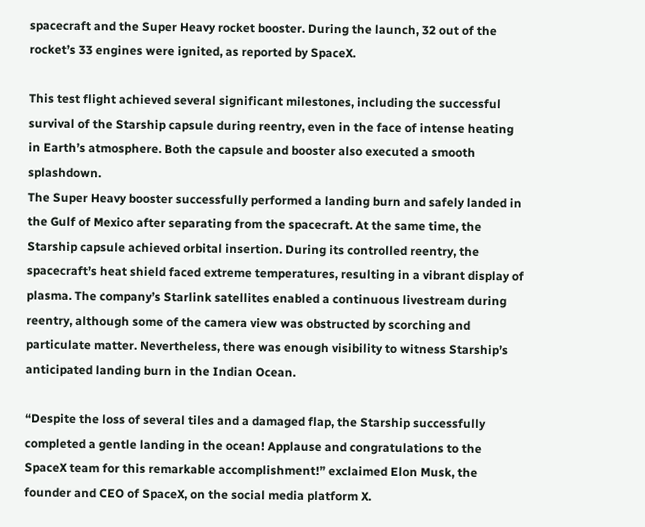spacecraft and the Super Heavy rocket booster. During the launch, 32 out of the rocket’s 33 engines were ignited, as reported by SpaceX.

This test flight achieved several significant milestones, including the successful survival of the Starship capsule during reentry, even in the face of intense heating in Earth’s atmosphere. Both the capsule and booster also executed a smooth splashdown.
The Super Heavy booster successfully performed a landing burn and safely landed in the Gulf of Mexico after separating from the spacecraft. At the same time, the Starship capsule achieved orbital insertion. During its controlled reentry, the spacecraft’s heat shield faced extreme temperatures, resulting in a vibrant display of plasma. The company’s Starlink satellites enabled a continuous livestream during reentry, although some of the camera view was obstructed by scorching and particulate matter. Nevertheless, there was enough visibility to witness Starship’s anticipated landing burn in the Indian Ocean.

“Despite the loss of several tiles and a damaged flap, the Starship successfully completed a gentle landing in the ocean! Applause and congratulations to the SpaceX team for this remarkable accomplishment!” exclaimed Elon Musk, the founder and CEO of SpaceX, on the social media platform X.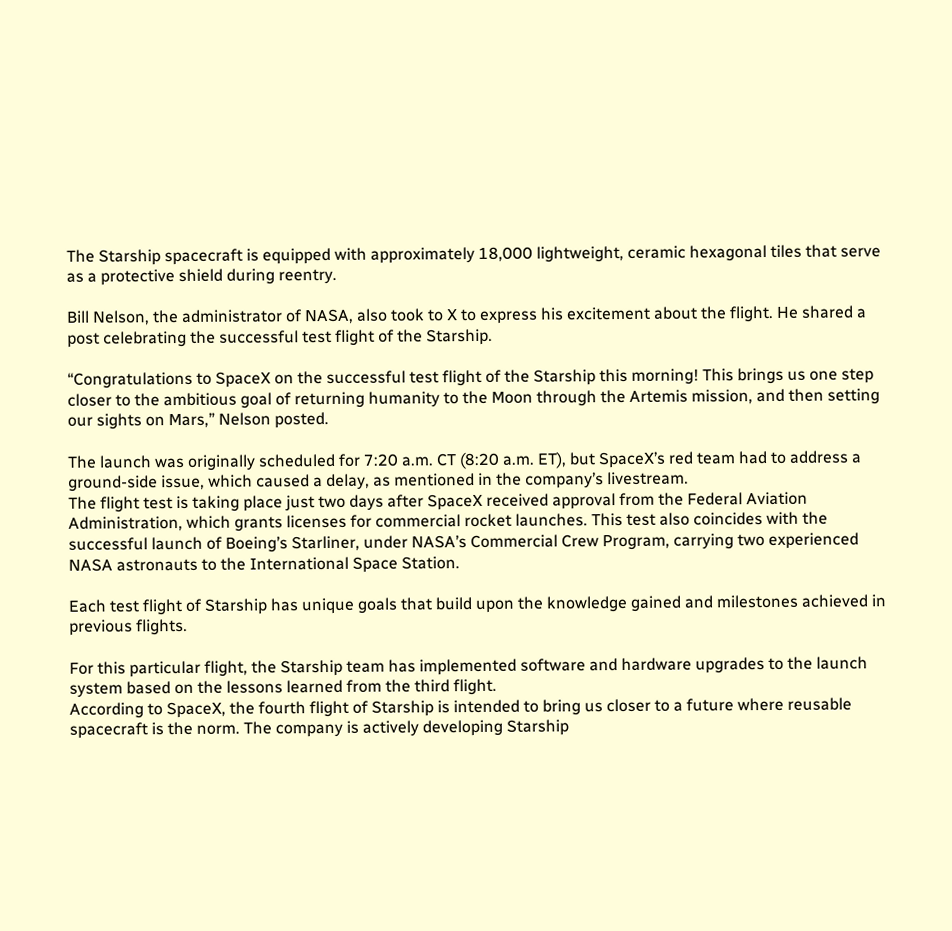The Starship spacecraft is equipped with approximately 18,000 lightweight, ceramic hexagonal tiles that serve as a protective shield during reentry.

Bill Nelson, the administrator of NASA, also took to X to express his excitement about the flight. He shared a post celebrating the successful test flight of the Starship.

“Congratulations to SpaceX on the successful test flight of the Starship this morning! This brings us one step closer to the ambitious goal of returning humanity to the Moon through the Artemis mission, and then setting our sights on Mars,” Nelson posted.

The launch was originally scheduled for 7:20 a.m. CT (8:20 a.m. ET), but SpaceX’s red team had to address a ground-side issue, which caused a delay, as mentioned in the company’s livestream.
The flight test is taking place just two days after SpaceX received approval from the Federal Aviation Administration, which grants licenses for commercial rocket launches. This test also coincides with the successful launch of Boeing’s Starliner, under NASA’s Commercial Crew Program, carrying two experienced NASA astronauts to the International Space Station.

Each test flight of Starship has unique goals that build upon the knowledge gained and milestones achieved in previous flights.

For this particular flight, the Starship team has implemented software and hardware upgrades to the launch system based on the lessons learned from the third flight.
According to SpaceX, the fourth flight of Starship is intended to bring us closer to a future where reusable spacecraft is the norm. The company is actively developing Starship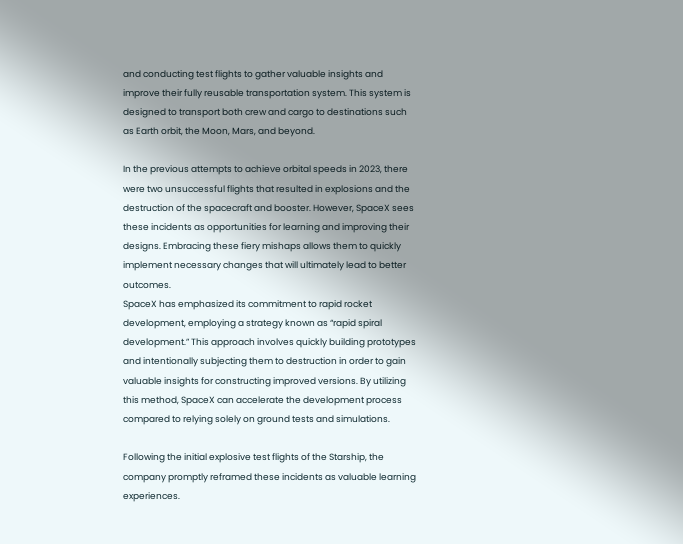and conducting test flights to gather valuable insights and improve their fully reusable transportation system. This system is designed to transport both crew and cargo to destinations such as Earth orbit, the Moon, Mars, and beyond.

In the previous attempts to achieve orbital speeds in 2023, there were two unsuccessful flights that resulted in explosions and the destruction of the spacecraft and booster. However, SpaceX sees these incidents as opportunities for learning and improving their designs. Embracing these fiery mishaps allows them to quickly implement necessary changes that will ultimately lead to better outcomes.
SpaceX has emphasized its commitment to rapid rocket development, employing a strategy known as “rapid spiral development.” This approach involves quickly building prototypes and intentionally subjecting them to destruction in order to gain valuable insights for constructing improved versions. By utilizing this method, SpaceX can accelerate the development process compared to relying solely on ground tests and simulations.

Following the initial explosive test flights of the Starship, the company promptly reframed these incidents as valuable learning experiences.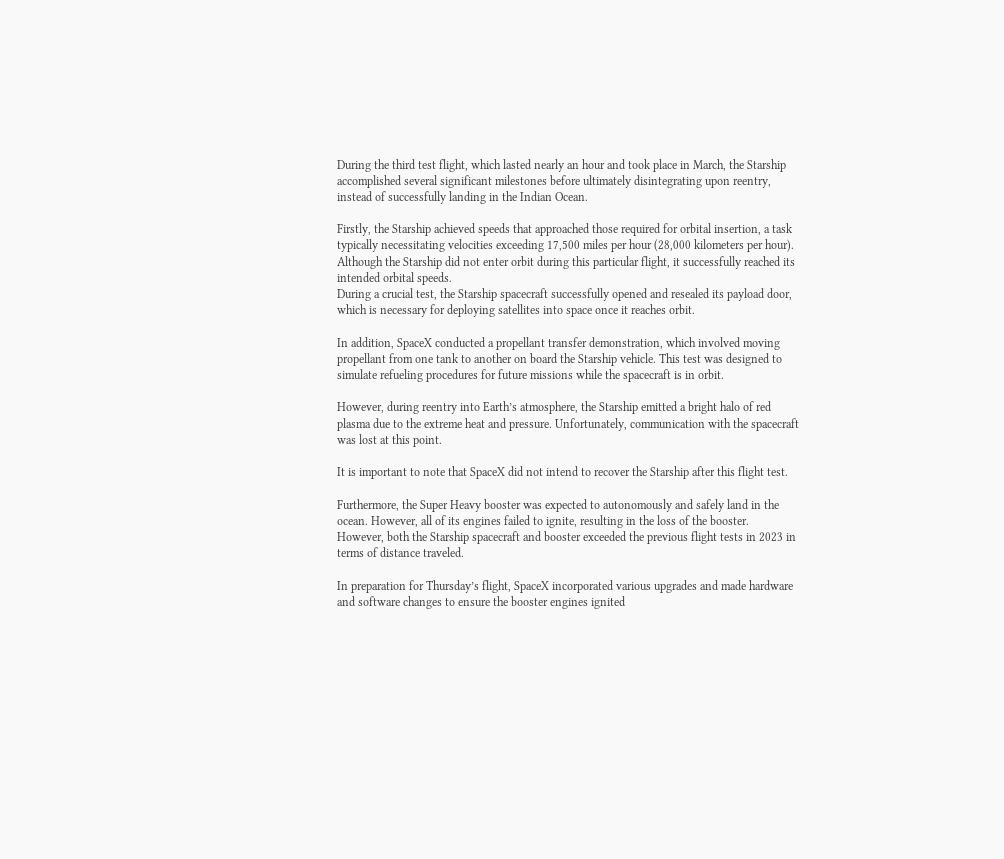During the third test flight, which lasted nearly an hour and took place in March, the Starship accomplished several significant milestones before ultimately disintegrating upon reentry, instead of successfully landing in the Indian Ocean.

Firstly, the Starship achieved speeds that approached those required for orbital insertion, a task typically necessitating velocities exceeding 17,500 miles per hour (28,000 kilometers per hour). Although the Starship did not enter orbit during this particular flight, it successfully reached its intended orbital speeds.
During a crucial test, the Starship spacecraft successfully opened and resealed its payload door, which is necessary for deploying satellites into space once it reaches orbit.

In addition, SpaceX conducted a propellant transfer demonstration, which involved moving propellant from one tank to another on board the Starship vehicle. This test was designed to simulate refueling procedures for future missions while the spacecraft is in orbit.

However, during reentry into Earth’s atmosphere, the Starship emitted a bright halo of red plasma due to the extreme heat and pressure. Unfortunately, communication with the spacecraft was lost at this point.

It is important to note that SpaceX did not intend to recover the Starship after this flight test.

Furthermore, the Super Heavy booster was expected to autonomously and safely land in the ocean. However, all of its engines failed to ignite, resulting in the loss of the booster.
However, both the Starship spacecraft and booster exceeded the previous flight tests in 2023 in terms of distance traveled.

In preparation for Thursday’s flight, SpaceX incorporated various upgrades and made hardware and software changes to ensure the booster engines ignited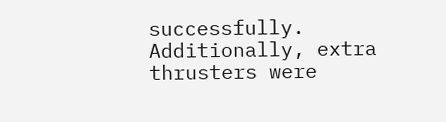successfully. Additionally, extra thrusters were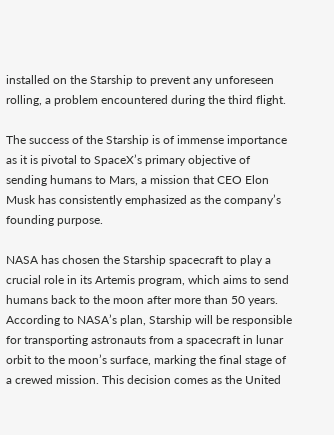installed on the Starship to prevent any unforeseen rolling, a problem encountered during the third flight.

The success of the Starship is of immense importance as it is pivotal to SpaceX’s primary objective of sending humans to Mars, a mission that CEO Elon Musk has consistently emphasized as the company’s founding purpose.

NASA has chosen the Starship spacecraft to play a crucial role in its Artemis program, which aims to send humans back to the moon after more than 50 years. According to NASA’s plan, Starship will be responsible for transporting astronauts from a spacecraft in lunar orbit to the moon’s surface, marking the final stage of a crewed mission. This decision comes as the United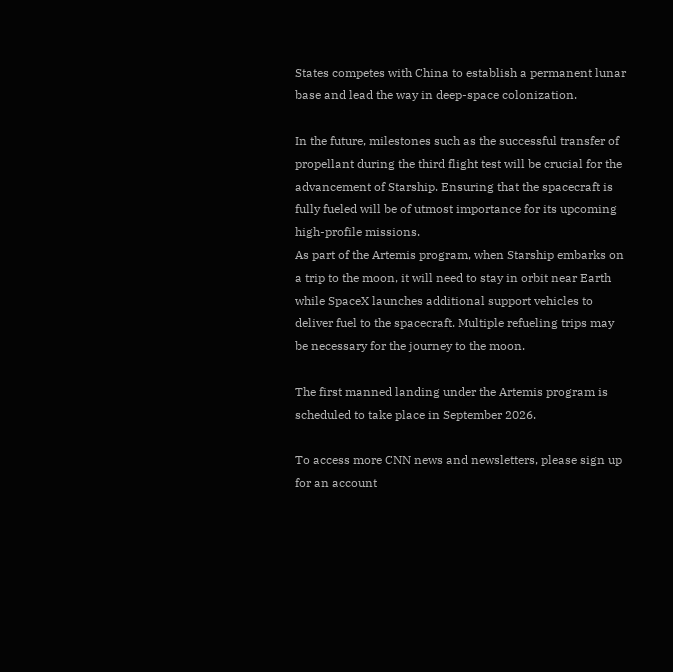States competes with China to establish a permanent lunar base and lead the way in deep-space colonization.

In the future, milestones such as the successful transfer of propellant during the third flight test will be crucial for the advancement of Starship. Ensuring that the spacecraft is fully fueled will be of utmost importance for its upcoming high-profile missions.
As part of the Artemis program, when Starship embarks on a trip to the moon, it will need to stay in orbit near Earth while SpaceX launches additional support vehicles to deliver fuel to the spacecraft. Multiple refueling trips may be necessary for the journey to the moon.

The first manned landing under the Artemis program is scheduled to take place in September 2026.

To access more CNN news and newsletters, please sign up for an account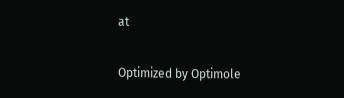at

Optimized by Optimole